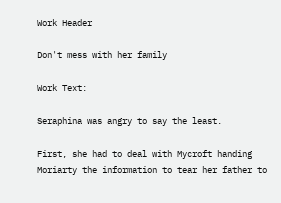Work Header

Don't mess with her family

Work Text:

Seraphina was angry to say the least.

First, she had to deal with Mycroft handing Moriarty the information to tear her father to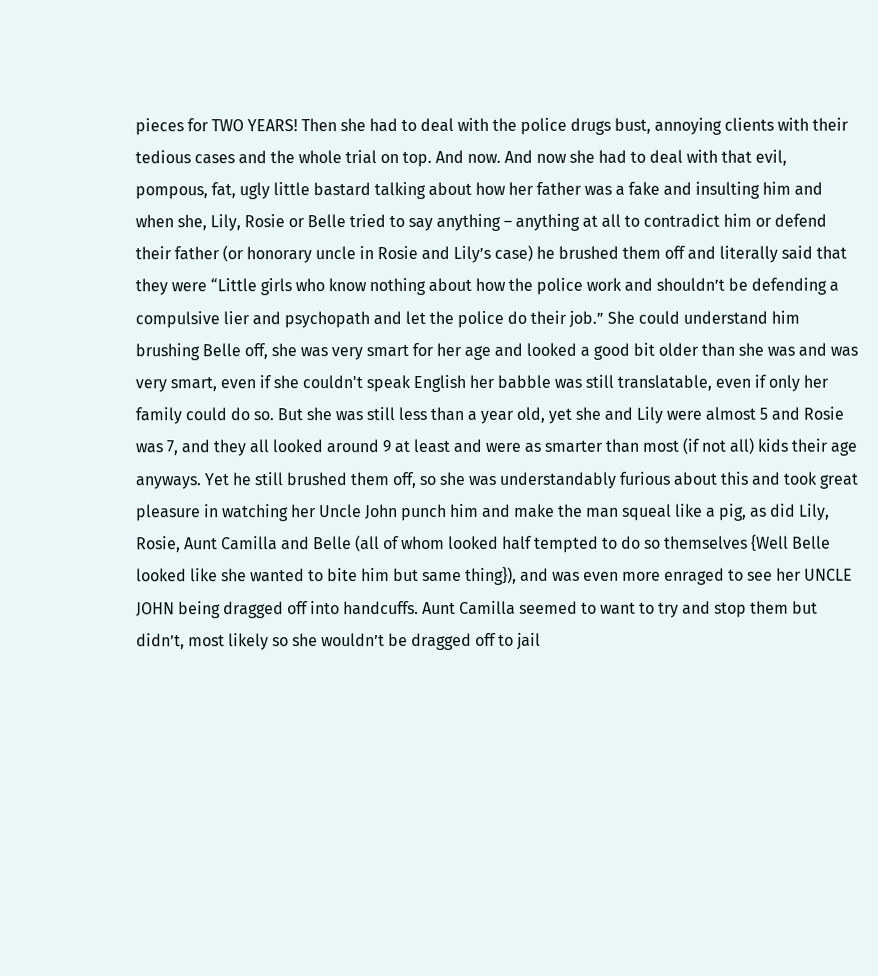pieces for TWO YEARS! Then she had to deal with the police drugs bust, annoying clients with their tedious cases and the whole trial on top. And now. And now she had to deal with that evil, pompous, fat, ugly little bastard talking about how her father was a fake and insulting him and when she, Lily, Rosie or Belle tried to say anything – anything at all to contradict him or defend their father (or honorary uncle in Rosie and Lily’s case) he brushed them off and literally said that they were “Little girls who know nothing about how the police work and shouldn’t be defending a compulsive lier and psychopath and let the police do their job.” She could understand him brushing Belle off, she was very smart for her age and looked a good bit older than she was and was very smart, even if she couldn't speak English her babble was still translatable, even if only her family could do so. But she was still less than a year old, yet she and Lily were almost 5 and Rosie was 7, and they all looked around 9 at least and were as smarter than most (if not all) kids their age anyways. Yet he still brushed them off, so she was understandably furious about this and took great pleasure in watching her Uncle John punch him and make the man squeal like a pig, as did Lily, Rosie, Aunt Camilla and Belle (all of whom looked half tempted to do so themselves {Well Belle looked like she wanted to bite him but same thing}), and was even more enraged to see her UNCLE JOHN being dragged off into handcuffs. Aunt Camilla seemed to want to try and stop them but didn’t, most likely so she wouldn’t be dragged off to jail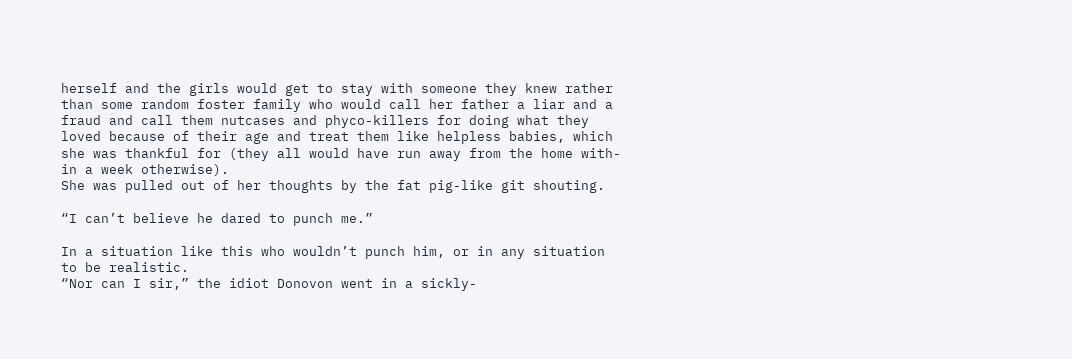herself and the girls would get to stay with someone they knew rather than some random foster family who would call her father a liar and a fraud and call them nutcases and phyco-killers for doing what they loved because of their age and treat them like helpless babies, which she was thankful for (they all would have run away from the home with-in a week otherwise).
She was pulled out of her thoughts by the fat pig-like git shouting.

“I can’t believe he dared to punch me.”

In a situation like this who wouldn’t punch him, or in any situation to be realistic.
“Nor can I sir,” the idiot Donovon went in a sickly-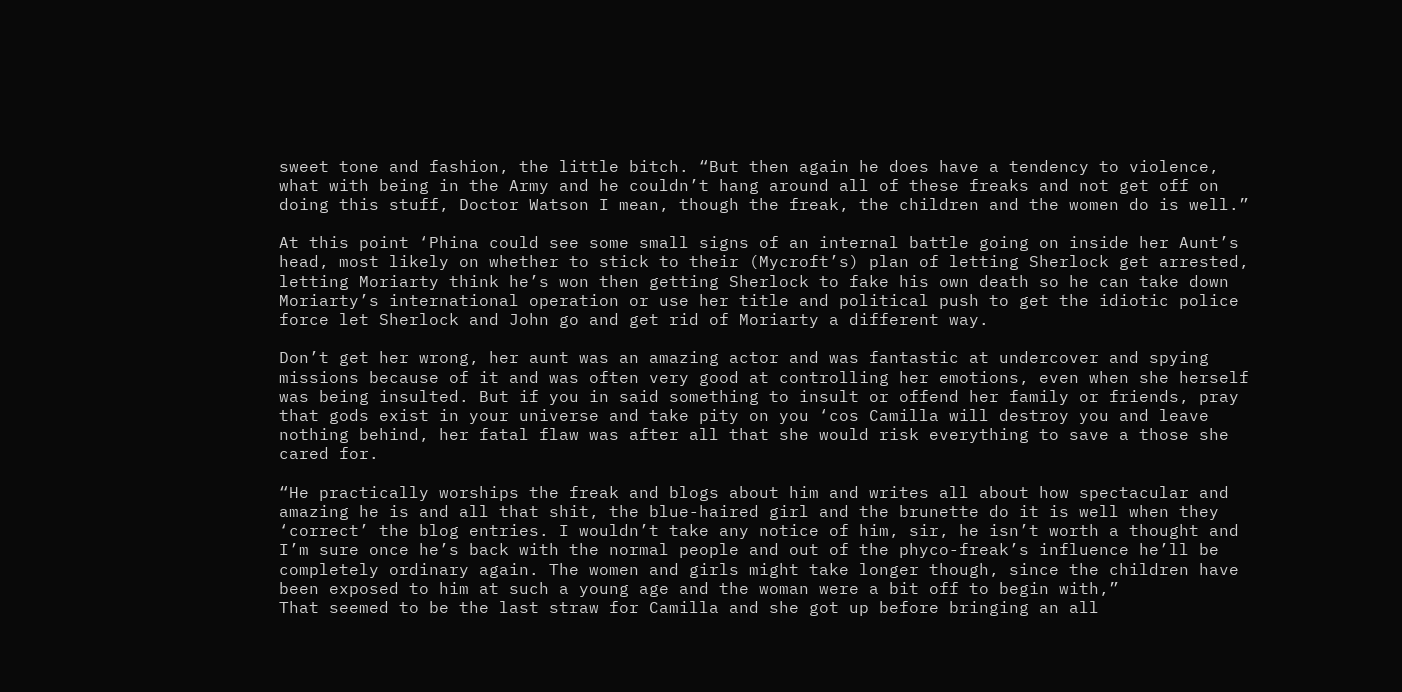sweet tone and fashion, the little bitch. “But then again he does have a tendency to violence, what with being in the Army and he couldn’t hang around all of these freaks and not get off on doing this stuff, Doctor Watson I mean, though the freak, the children and the women do is well.”

At this point ‘Phina could see some small signs of an internal battle going on inside her Aunt’s head, most likely on whether to stick to their (Mycroft’s) plan of letting Sherlock get arrested, letting Moriarty think he’s won then getting Sherlock to fake his own death so he can take down Moriarty’s international operation or use her title and political push to get the idiotic police force let Sherlock and John go and get rid of Moriarty a different way.

Don’t get her wrong, her aunt was an amazing actor and was fantastic at undercover and spying missions because of it and was often very good at controlling her emotions, even when she herself was being insulted. But if you in said something to insult or offend her family or friends, pray that gods exist in your universe and take pity on you ‘cos Camilla will destroy you and leave nothing behind, her fatal flaw was after all that she would risk everything to save a those she cared for.

“He practically worships the freak and blogs about him and writes all about how spectacular and amazing he is and all that shit, the blue-haired girl and the brunette do it is well when they ‘correct’ the blog entries. I wouldn’t take any notice of him, sir, he isn’t worth a thought and I’m sure once he’s back with the normal people and out of the phyco-freak’s influence he’ll be completely ordinary again. The women and girls might take longer though, since the children have been exposed to him at such a young age and the woman were a bit off to begin with,”
That seemed to be the last straw for Camilla and she got up before bringing an all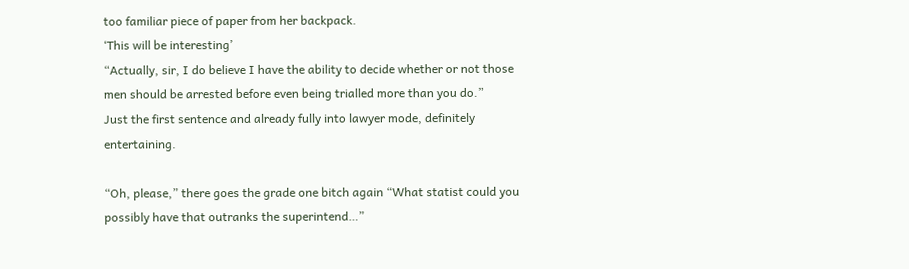too familiar piece of paper from her backpack.
‘This will be interesting’
“Actually, sir, I do believe I have the ability to decide whether or not those men should be arrested before even being trialled more than you do.”
Just the first sentence and already fully into lawyer mode, definitely entertaining.

“Oh, please,” there goes the grade one bitch again “What statist could you possibly have that outranks the superintend…”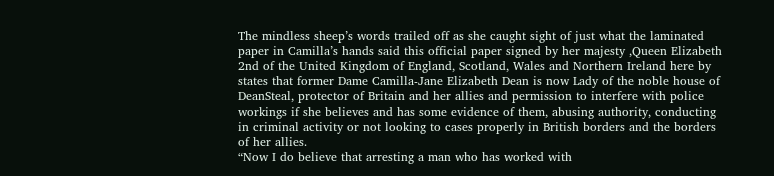The mindless sheep’s words trailed off as she caught sight of just what the laminated paper in Camilla’s hands said this official paper signed by her majesty ,Queen Elizabeth 2nd of the United Kingdom of England, Scotland, Wales and Northern Ireland here by states that former Dame Camilla-Jane Elizabeth Dean is now Lady of the noble house of DeanSteal, protector of Britain and her allies and permission to interfere with police workings if she believes and has some evidence of them, abusing authority, conducting in criminal activity or not looking to cases properly in British borders and the borders of her allies.
“Now I do believe that arresting a man who has worked with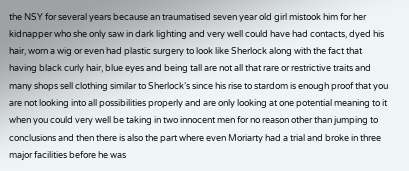the NSY for several years because an traumatised seven year old girl mistook him for her kidnapper who she only saw in dark lighting and very well could have had contacts, dyed his hair, worn a wig or even had plastic surgery to look like Sherlock along with the fact that having black curly hair, blue eyes and being tall are not all that rare or restrictive traits and many shops sell clothing similar to Sherlock’s since his rise to stardom is enough proof that you are not looking into all possibilities properly and are only looking at one potential meaning to it when you could very well be taking in two innocent men for no reason other than jumping to conclusions and then there is also the part where even Moriarty had a trial and broke in three major facilities before he was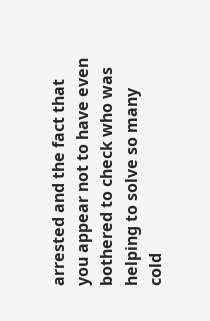arrested and the fact that you appear not to have even bothered to check who was helping to solve so many cold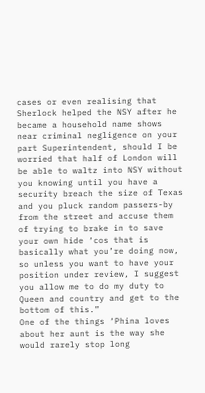cases or even realising that Sherlock helped the NSY after he became a household name shows near criminal negligence on your part Superintendent, should I be worried that half of London will be able to waltz into NSY without you knowing until you have a security breach the size of Texas and you pluck random passers-by from the street and accuse them of trying to brake in to save your own hide ‘cos that is basically what you’re doing now, so unless you want to have your position under review, I suggest you allow me to do my duty to Queen and country and get to the bottom of this.”
One of the things ‘Phina loves about her aunt is the way she would rarely stop long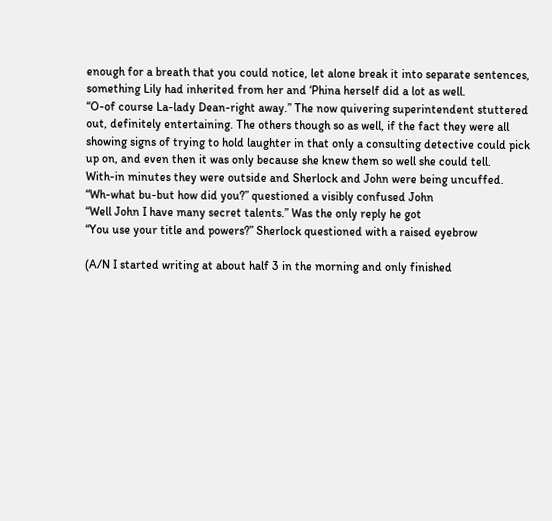enough for a breath that you could notice, let alone break it into separate sentences, something Lily had inherited from her and ‘Phina herself did a lot as well.
“O-of course La-lady Dean-right away.” The now quivering superintendent stuttered out, definitely entertaining. The others though so as well, if the fact they were all showing signs of trying to hold laughter in that only a consulting detective could pick up on, and even then it was only because she knew them so well she could tell.
With-in minutes they were outside and Sherlock and John were being uncuffed.
“Wh-what bu-but how did you?” questioned a visibly confused John
“Well John I have many secret talents.” Was the only reply he got
“You use your title and powers?” Sherlock questioned with a raised eyebrow

(A/N I started writing at about half 3 in the morning and only finished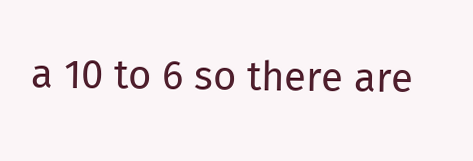a 10 to 6 so there are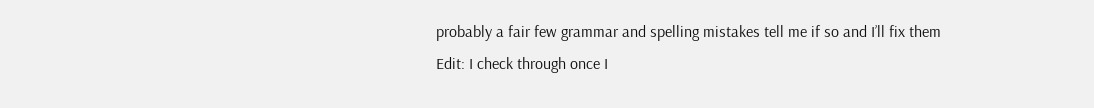probably a fair few grammar and spelling mistakes tell me if so and I’ll fix them
Edit: I check through once I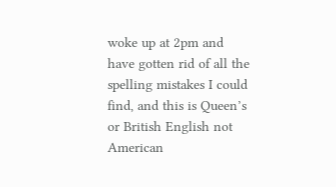woke up at 2pm and have gotten rid of all the spelling mistakes I could find, and this is Queen’s or British English not American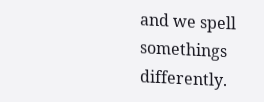and we spell somethings differently.